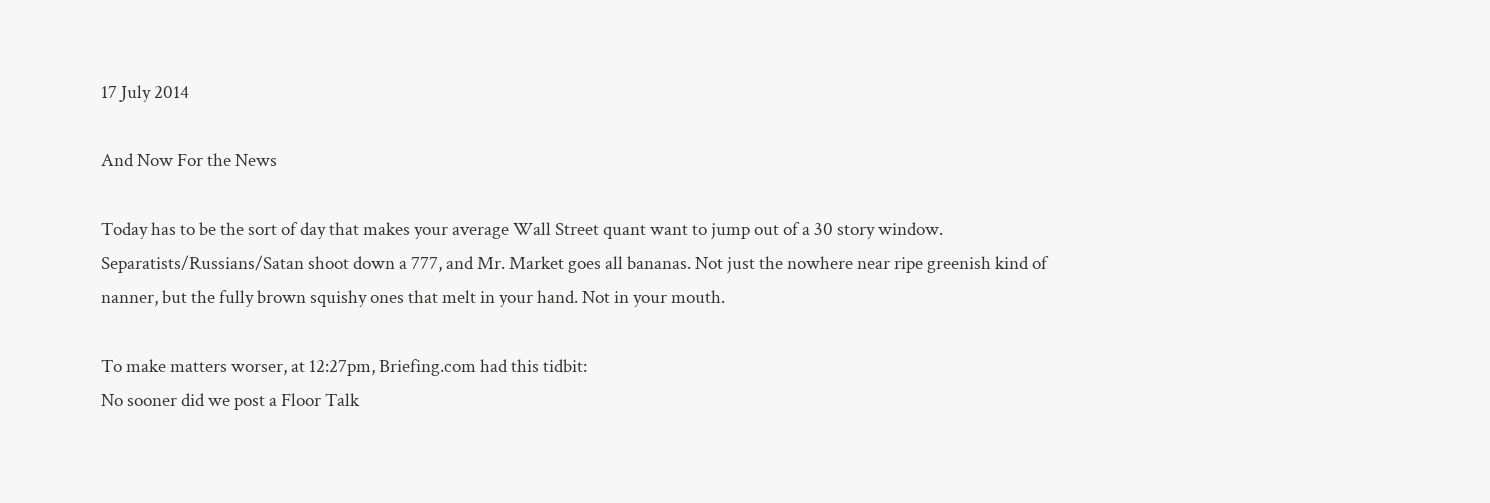17 July 2014

And Now For the News

Today has to be the sort of day that makes your average Wall Street quant want to jump out of a 30 story window. Separatists/Russians/Satan shoot down a 777, and Mr. Market goes all bananas. Not just the nowhere near ripe greenish kind of nanner, but the fully brown squishy ones that melt in your hand. Not in your mouth.

To make matters worser, at 12:27pm, Briefing.com had this tidbit:
No sooner did we post a Floor Talk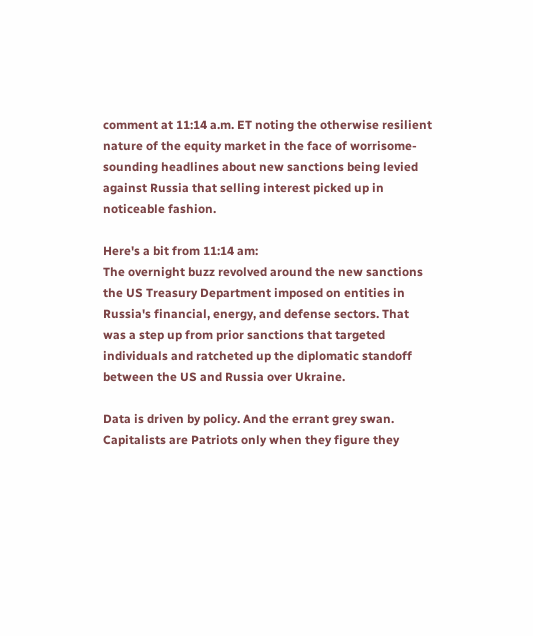comment at 11:14 a.m. ET noting the otherwise resilient nature of the equity market in the face of worrisome-sounding headlines about new sanctions being levied against Russia that selling interest picked up in noticeable fashion.

Here's a bit from 11:14 am:
The overnight buzz revolved around the new sanctions the US Treasury Department imposed on entities in Russia's financial, energy, and defense sectors. That was a step up from prior sanctions that targeted individuals and ratcheted up the diplomatic standoff between the US and Russia over Ukraine.

Data is driven by policy. And the errant grey swan. Capitalists are Patriots only when they figure they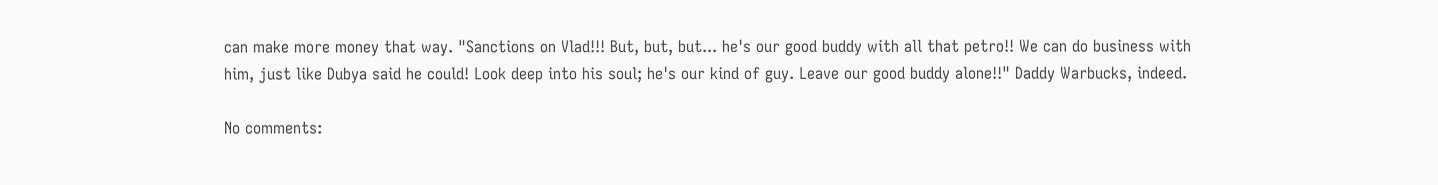can make more money that way. "Sanctions on Vlad!!! But, but, but... he's our good buddy with all that petro!! We can do business with him, just like Dubya said he could! Look deep into his soul; he's our kind of guy. Leave our good buddy alone!!" Daddy Warbucks, indeed.

No comments: